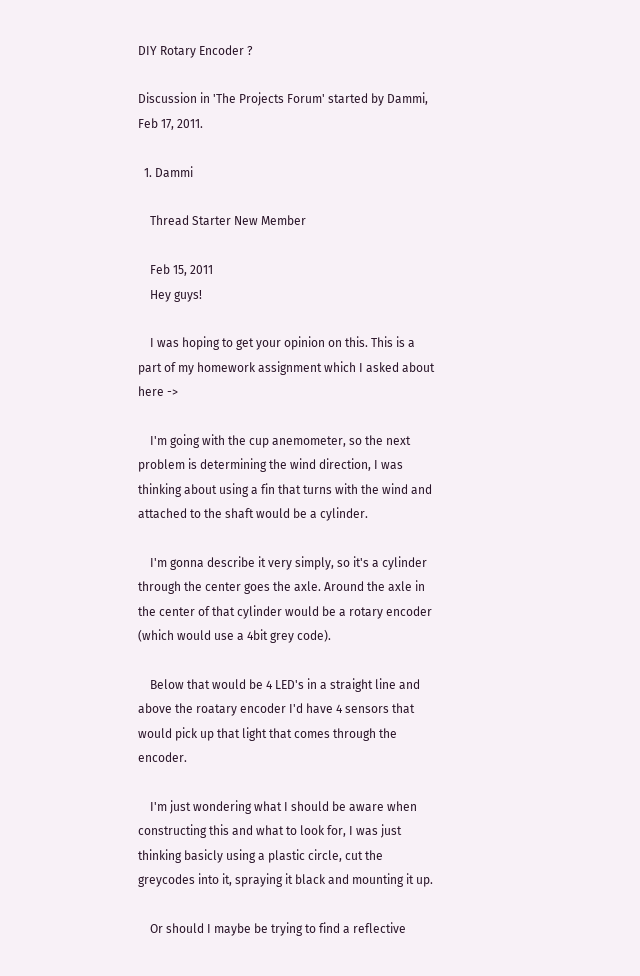DIY Rotary Encoder ?

Discussion in 'The Projects Forum' started by Dammi, Feb 17, 2011.

  1. Dammi

    Thread Starter New Member

    Feb 15, 2011
    Hey guys!

    I was hoping to get your opinion on this. This is a part of my homework assignment which I asked about here ->

    I'm going with the cup anemometer, so the next problem is determining the wind direction, I was thinking about using a fin that turns with the wind and attached to the shaft would be a cylinder.

    I'm gonna describe it very simply, so it's a cylinder through the center goes the axle. Around the axle in the center of that cylinder would be a rotary encoder (which would use a 4bit grey code).

    Below that would be 4 LED's in a straight line and above the roatary encoder I'd have 4 sensors that would pick up that light that comes through the encoder.

    I'm just wondering what I should be aware when constructing this and what to look for, I was just thinking basicly using a plastic circle, cut the greycodes into it, spraying it black and mounting it up.

    Or should I maybe be trying to find a reflective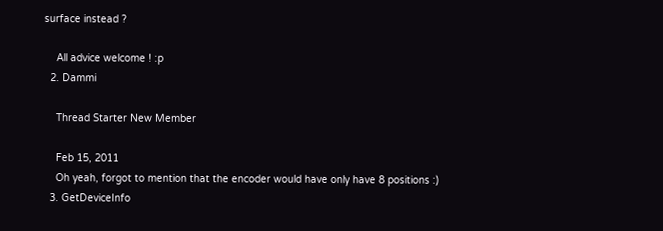surface instead ?

    All advice welcome ! :p
  2. Dammi

    Thread Starter New Member

    Feb 15, 2011
    Oh yeah, forgot to mention that the encoder would have only have 8 positions :)
  3. GetDeviceInfo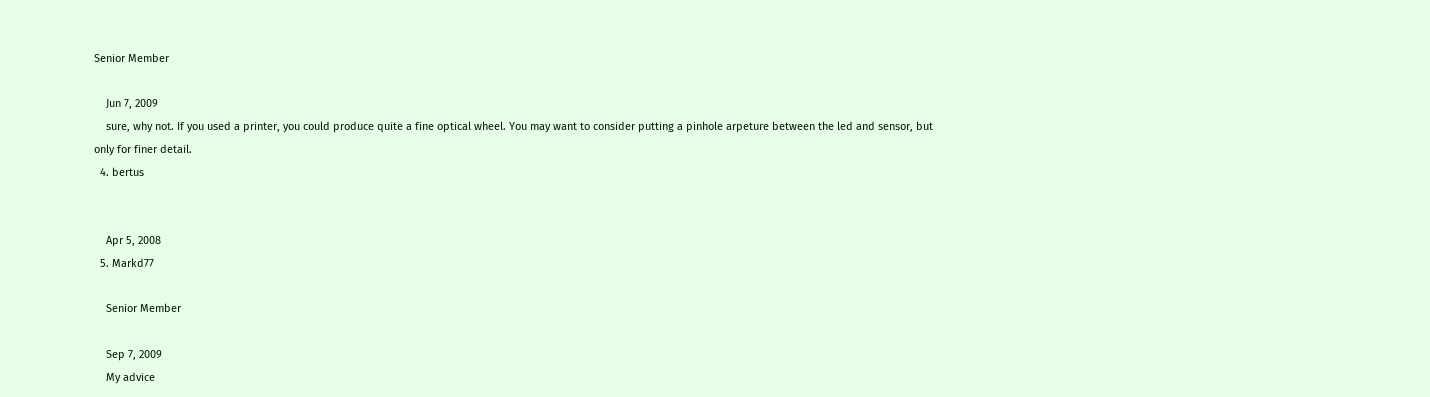Senior Member

    Jun 7, 2009
    sure, why not. If you used a printer, you could produce quite a fine optical wheel. You may want to consider putting a pinhole arpeture between the led and sensor, but only for finer detail.
  4. bertus


    Apr 5, 2008
  5. Markd77

    Senior Member

    Sep 7, 2009
    My advice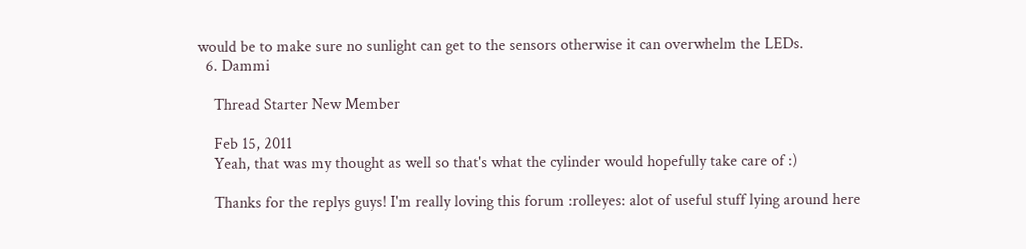would be to make sure no sunlight can get to the sensors otherwise it can overwhelm the LEDs.
  6. Dammi

    Thread Starter New Member

    Feb 15, 2011
    Yeah, that was my thought as well so that's what the cylinder would hopefully take care of :)

    Thanks for the replys guys! I'm really loving this forum :rolleyes: alot of useful stuff lying around here